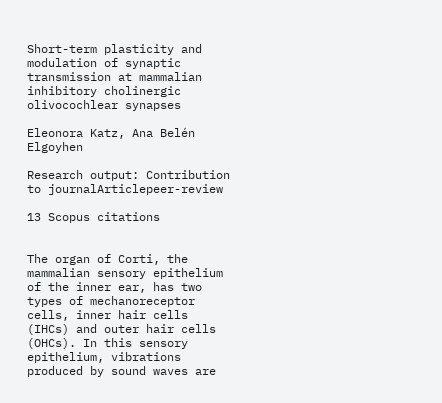Short-term plasticity and modulation of synaptic transmission at mammalian inhibitory cholinergic olivocochlear synapses

Eleonora Katz, Ana Belén Elgoyhen

Research output: Contribution to journalArticlepeer-review

13 Scopus citations


The organ of Corti, the mammalian sensory epithelium of the inner ear, has two types of mechanoreceptor cells, inner hair cells (IHCs) and outer hair cells (OHCs). In this sensory epithelium, vibrations produced by sound waves are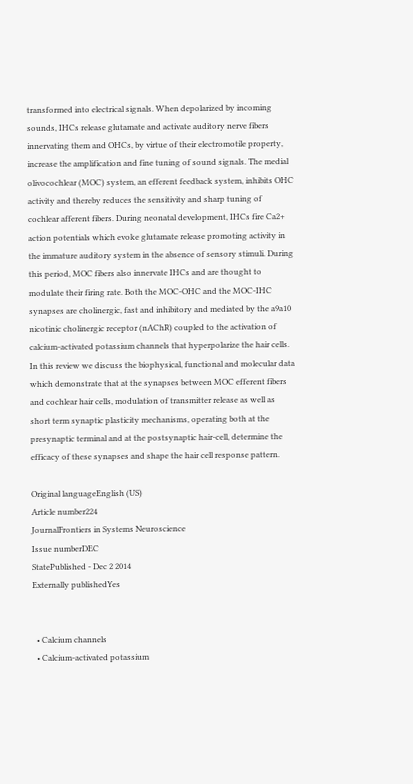transformed into electrical signals. When depolarized by incoming sounds, IHCs release glutamate and activate auditory nerve fibers innervating them and OHCs, by virtue of their electromotile property, increase the amplification and fine tuning of sound signals. The medial olivocochlear (MOC) system, an efferent feedback system, inhibits OHC activity and thereby reduces the sensitivity and sharp tuning of cochlear afferent fibers. During neonatal development, IHCs fire Ca2+ action potentials which evoke glutamate release promoting activity in the immature auditory system in the absence of sensory stimuli. During this period, MOC fibers also innervate IHCs and are thought to modulate their firing rate. Both the MOC-OHC and the MOC-IHC synapses are cholinergic, fast and inhibitory and mediated by the a9a10 nicotinic cholinergic receptor (nAChR) coupled to the activation of calcium-activated potassium channels that hyperpolarize the hair cells. In this review we discuss the biophysical, functional and molecular data which demonstrate that at the synapses between MOC efferent fibers and cochlear hair cells, modulation of transmitter release as well as short term synaptic plasticity mechanisms, operating both at the presynaptic terminal and at the postsynaptic hair-cell, determine the efficacy of these synapses and shape the hair cell response pattern.

Original languageEnglish (US)
Article number224
JournalFrontiers in Systems Neuroscience
Issue numberDEC
StatePublished - Dec 2 2014
Externally publishedYes


  • Calcium channels
  • Calcium-activated potassium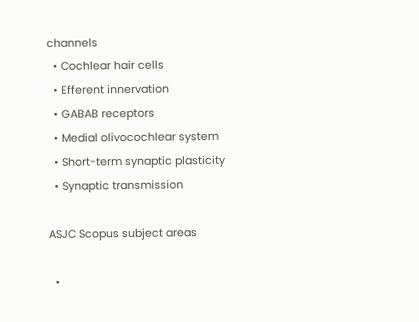channels
  • Cochlear hair cells
  • Efferent innervation
  • GABAB receptors
  • Medial olivocochlear system
  • Short-term synaptic plasticity
  • Synaptic transmission

ASJC Scopus subject areas

  •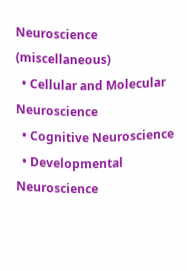Neuroscience (miscellaneous)
  • Cellular and Molecular Neuroscience
  • Cognitive Neuroscience
  • Developmental Neuroscience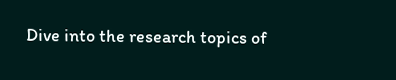Dive into the research topics of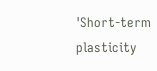'Short-term plasticity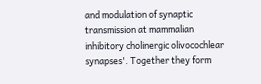and modulation of synaptic transmission at mammalian inhibitory cholinergic olivocochlear synapses'. Together they form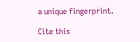a unique fingerprint.

Cite this